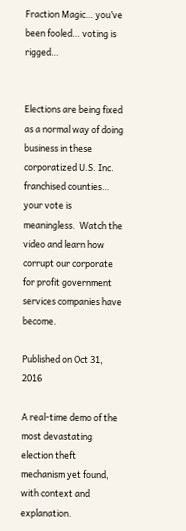Fraction Magic… you’ve been fooled… voting is rigged…


Elections are being fixed as a normal way of doing business in these corporatized U.S. Inc. franchised counties…  your vote is meaningless.  Watch the video and learn how corrupt our corporate for profit government services companies have become.

Published on Oct 31, 2016

A real-time demo of the most devastating election theft mechanism yet found, with context and explanation.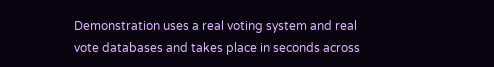Demonstration uses a real voting system and real vote databases and takes place in seconds across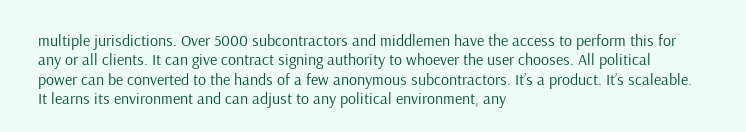multiple jurisdictions. Over 5000 subcontractors and middlemen have the access to perform this for any or all clients. It can give contract signing authority to whoever the user chooses. All political power can be converted to the hands of a few anonymous subcontractors. It’s a product. It’s scaleable. It learns its environment and can adjust to any political environment, any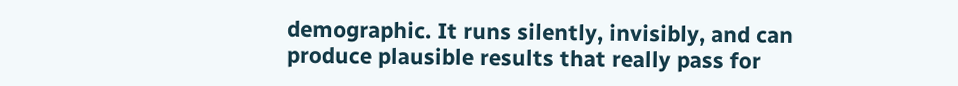demographic. It runs silently, invisibly, and can produce plausible results that really pass for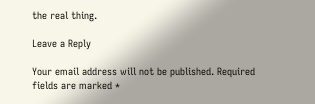the real thing.

Leave a Reply

Your email address will not be published. Required fields are marked *